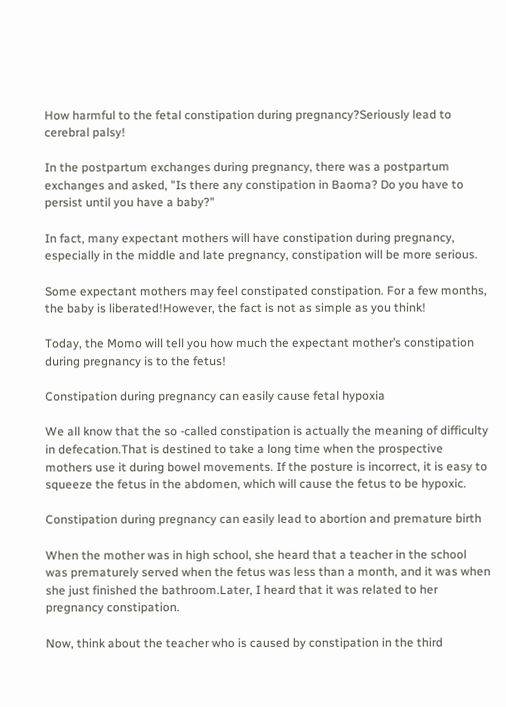How harmful to the fetal constipation during pregnancy?Seriously lead to cerebral palsy!

In the postpartum exchanges during pregnancy, there was a postpartum exchanges and asked, "Is there any constipation in Baoma? Do you have to persist until you have a baby?"

In fact, many expectant mothers will have constipation during pregnancy, especially in the middle and late pregnancy, constipation will be more serious.

Some expectant mothers may feel constipated constipation. For a few months, the baby is liberated!However, the fact is not as simple as you think!

Today, the Momo will tell you how much the expectant mother’s constipation during pregnancy is to the fetus!

Constipation during pregnancy can easily cause fetal hypoxia

We all know that the so -called constipation is actually the meaning of difficulty in defecation.That is destined to take a long time when the prospective mothers use it during bowel movements. If the posture is incorrect, it is easy to squeeze the fetus in the abdomen, which will cause the fetus to be hypoxic.

Constipation during pregnancy can easily lead to abortion and premature birth

When the mother was in high school, she heard that a teacher in the school was prematurely served when the fetus was less than a month, and it was when she just finished the bathroom.Later, I heard that it was related to her pregnancy constipation.

Now, think about the teacher who is caused by constipation in the third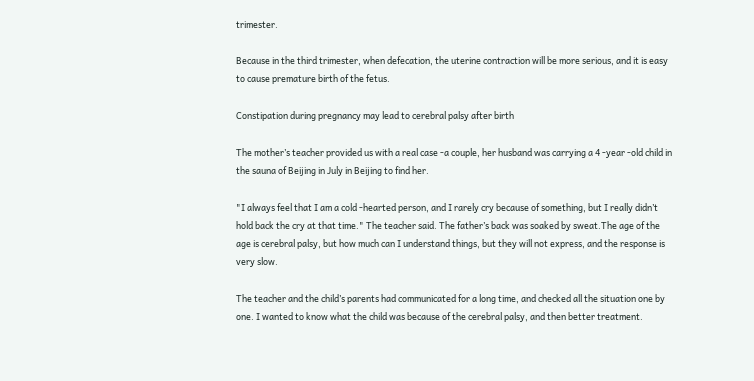trimester.

Because in the third trimester, when defecation, the uterine contraction will be more serious, and it is easy to cause premature birth of the fetus.

Constipation during pregnancy may lead to cerebral palsy after birth

The mother’s teacher provided us with a real case -a couple, her husband was carrying a 4 -year -old child in the sauna of Beijing in July in Beijing to find her.

"I always feel that I am a cold -hearted person, and I rarely cry because of something, but I really didn’t hold back the cry at that time." The teacher said. The father’s back was soaked by sweat.The age of the age is cerebral palsy, but how much can I understand things, but they will not express, and the response is very slow.

The teacher and the child’s parents had communicated for a long time, and checked all the situation one by one. I wanted to know what the child was because of the cerebral palsy, and then better treatment.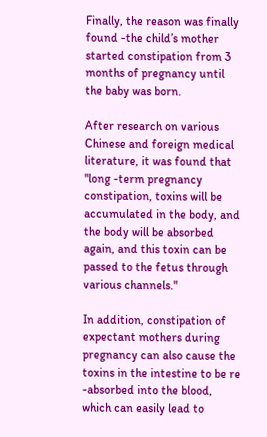Finally, the reason was finally found -the child’s mother started constipation from 3 months of pregnancy until the baby was born.

After research on various Chinese and foreign medical literature, it was found that "long -term pregnancy constipation, toxins will be accumulated in the body, and the body will be absorbed again, and this toxin can be passed to the fetus through various channels."

In addition, constipation of expectant mothers during pregnancy can also cause the toxins in the intestine to be re -absorbed into the blood, which can easily lead to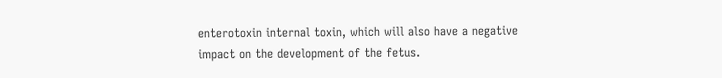enterotoxin internal toxin, which will also have a negative impact on the development of the fetus.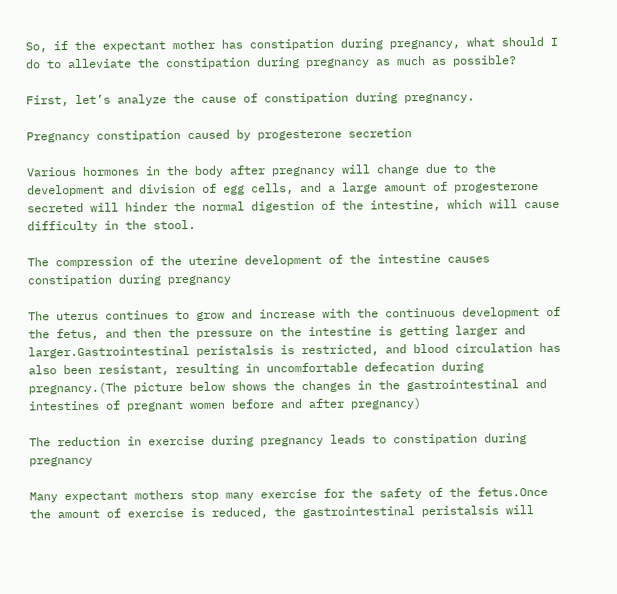So, if the expectant mother has constipation during pregnancy, what should I do to alleviate the constipation during pregnancy as much as possible?

First, let’s analyze the cause of constipation during pregnancy.

Pregnancy constipation caused by progesterone secretion

Various hormones in the body after pregnancy will change due to the development and division of egg cells, and a large amount of progesterone secreted will hinder the normal digestion of the intestine, which will cause difficulty in the stool.

The compression of the uterine development of the intestine causes constipation during pregnancy

The uterus continues to grow and increase with the continuous development of the fetus, and then the pressure on the intestine is getting larger and larger.Gastrointestinal peristalsis is restricted, and blood circulation has also been resistant, resulting in uncomfortable defecation during pregnancy.(The picture below shows the changes in the gastrointestinal and intestines of pregnant women before and after pregnancy)

The reduction in exercise during pregnancy leads to constipation during pregnancy

Many expectant mothers stop many exercise for the safety of the fetus.Once the amount of exercise is reduced, the gastrointestinal peristalsis will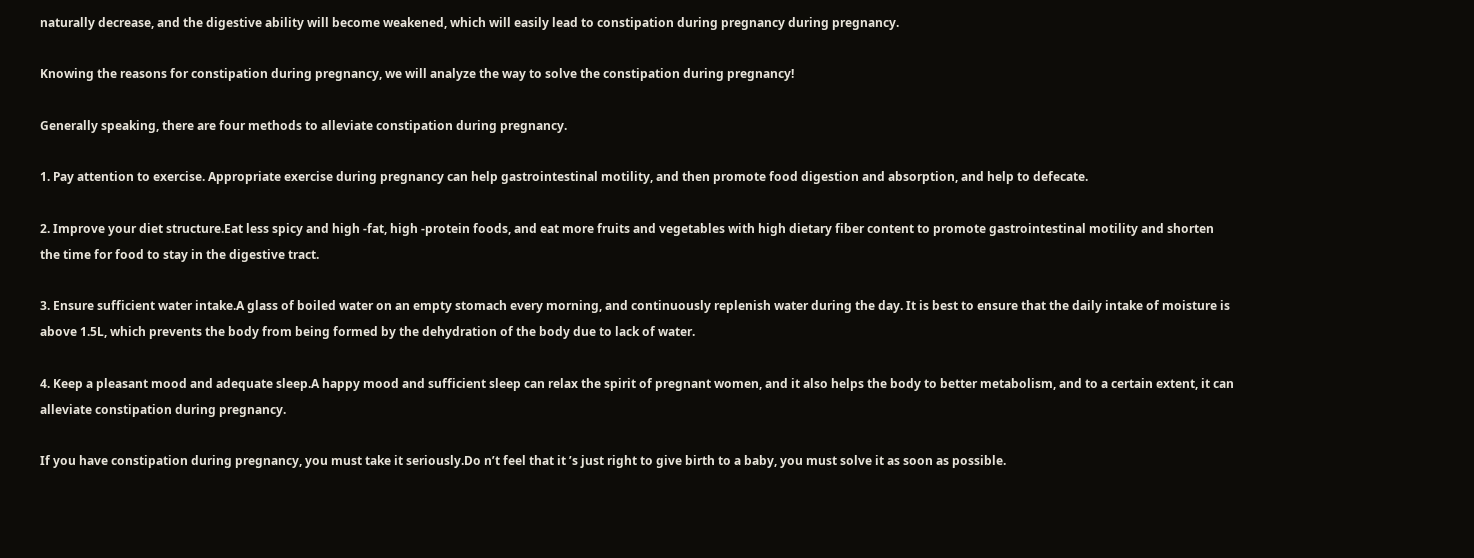naturally decrease, and the digestive ability will become weakened, which will easily lead to constipation during pregnancy during pregnancy.

Knowing the reasons for constipation during pregnancy, we will analyze the way to solve the constipation during pregnancy!

Generally speaking, there are four methods to alleviate constipation during pregnancy.

1. Pay attention to exercise. Appropriate exercise during pregnancy can help gastrointestinal motility, and then promote food digestion and absorption, and help to defecate.

2. Improve your diet structure.Eat less spicy and high -fat, high -protein foods, and eat more fruits and vegetables with high dietary fiber content to promote gastrointestinal motility and shorten the time for food to stay in the digestive tract.

3. Ensure sufficient water intake.A glass of boiled water on an empty stomach every morning, and continuously replenish water during the day. It is best to ensure that the daily intake of moisture is above 1.5L, which prevents the body from being formed by the dehydration of the body due to lack of water.

4. Keep a pleasant mood and adequate sleep.A happy mood and sufficient sleep can relax the spirit of pregnant women, and it also helps the body to better metabolism, and to a certain extent, it can alleviate constipation during pregnancy.

If you have constipation during pregnancy, you must take it seriously.Do n’t feel that it ’s just right to give birth to a baby, you must solve it as soon as possible.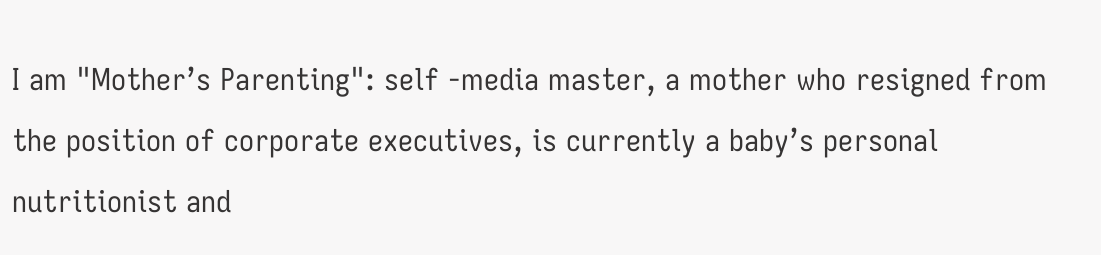I am "Mother’s Parenting": self -media master, a mother who resigned from the position of corporate executives, is currently a baby’s personal nutritionist and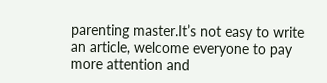parenting master.It’s not easy to write an article, welcome everyone to pay more attention and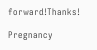forward!Thanks!

Pregnancy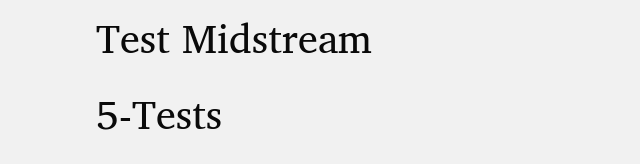Test Midstream 5-Tests